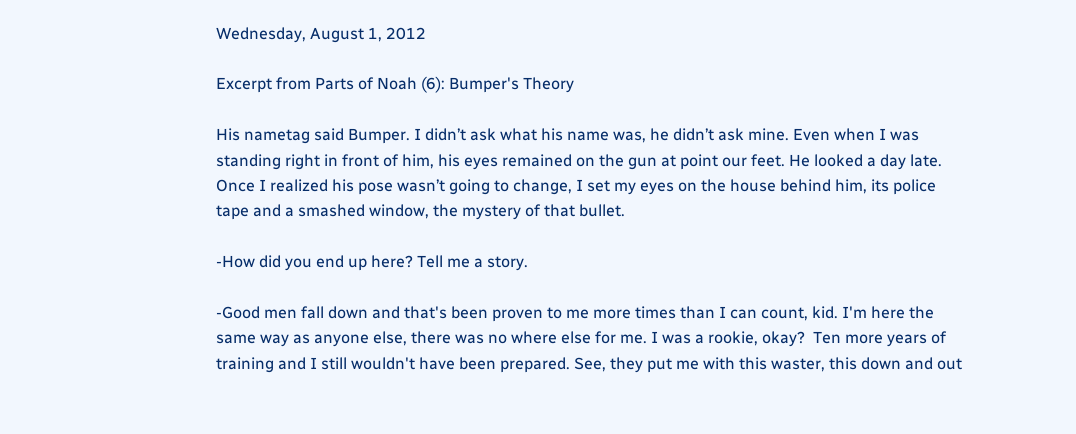Wednesday, August 1, 2012

Excerpt from Parts of Noah (6): Bumper's Theory

His nametag said Bumper. I didn’t ask what his name was, he didn’t ask mine. Even when I was standing right in front of him, his eyes remained on the gun at point our feet. He looked a day late. Once I realized his pose wasn’t going to change, I set my eyes on the house behind him, its police tape and a smashed window, the mystery of that bullet.

-How did you end up here? Tell me a story.

-Good men fall down and that's been proven to me more times than I can count, kid. I'm here the same way as anyone else, there was no where else for me. I was a rookie, okay?  Ten more years of training and I still wouldn't have been prepared. See, they put me with this waster, this down and out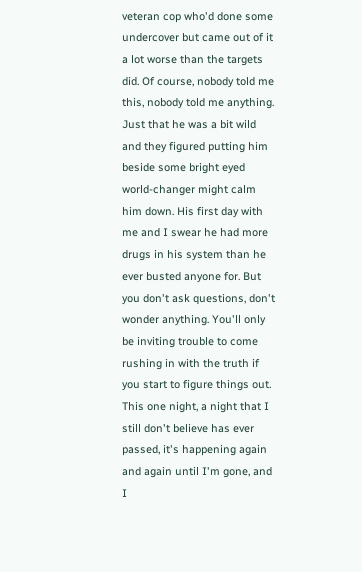veteran cop who'd done some undercover but came out of it a lot worse than the targets did. Of course, nobody told me this, nobody told me anything. Just that he was a bit wild and they figured putting him beside some bright eyed world-changer might calm him down. His first day with me and I swear he had more drugs in his system than he ever busted anyone for. But you don't ask questions, don't wonder anything. You'll only be inviting trouble to come rushing in with the truth if you start to figure things out. This one night, a night that I still don't believe has ever passed, it's happening again and again until I'm gone, and I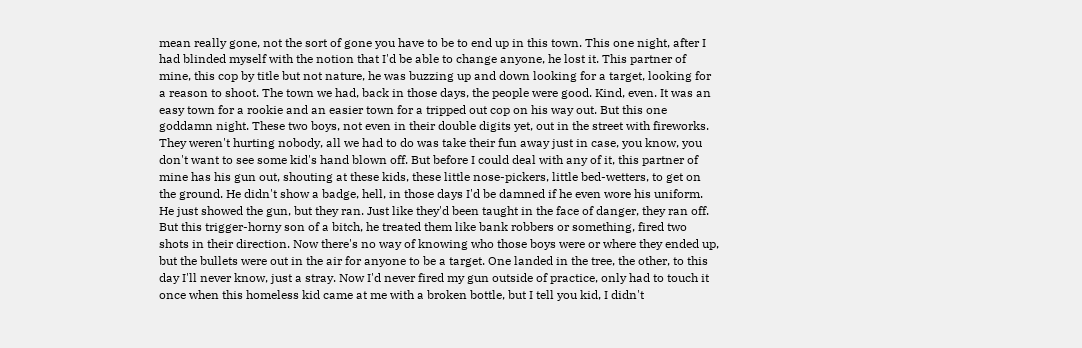mean really gone, not the sort of gone you have to be to end up in this town. This one night, after I had blinded myself with the notion that I'd be able to change anyone, he lost it. This partner of mine, this cop by title but not nature, he was buzzing up and down looking for a target, looking for a reason to shoot. The town we had, back in those days, the people were good. Kind, even. It was an easy town for a rookie and an easier town for a tripped out cop on his way out. But this one goddamn night. These two boys, not even in their double digits yet, out in the street with fireworks. They weren't hurting nobody, all we had to do was take their fun away just in case, you know, you don't want to see some kid's hand blown off. But before I could deal with any of it, this partner of mine has his gun out, shouting at these kids, these little nose-pickers, little bed-wetters, to get on the ground. He didn't show a badge, hell, in those days I'd be damned if he even wore his uniform. He just showed the gun, but they ran. Just like they'd been taught in the face of danger, they ran off. But this trigger-horny son of a bitch, he treated them like bank robbers or something, fired two shots in their direction. Now there's no way of knowing who those boys were or where they ended up, but the bullets were out in the air for anyone to be a target. One landed in the tree, the other, to this day I'll never know, just a stray. Now I'd never fired my gun outside of practice, only had to touch it once when this homeless kid came at me with a broken bottle, but I tell you kid, I didn't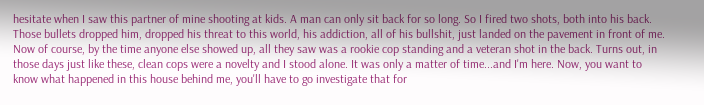hesitate when I saw this partner of mine shooting at kids. A man can only sit back for so long. So I fired two shots, both into his back. Those bullets dropped him, dropped his threat to this world, his addiction, all of his bullshit, just landed on the pavement in front of me. Now of course, by the time anyone else showed up, all they saw was a rookie cop standing and a veteran shot in the back. Turns out, in those days just like these, clean cops were a novelty and I stood alone. It was only a matter of time...and I'm here. Now, you want to know what happened in this house behind me, you'll have to go investigate that for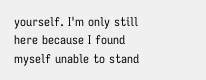yourself. I'm only still here because I found myself unable to stand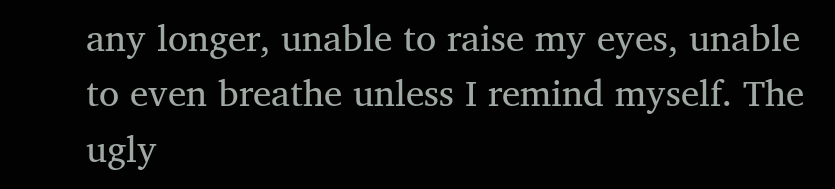any longer, unable to raise my eyes, unable to even breathe unless I remind myself. The ugly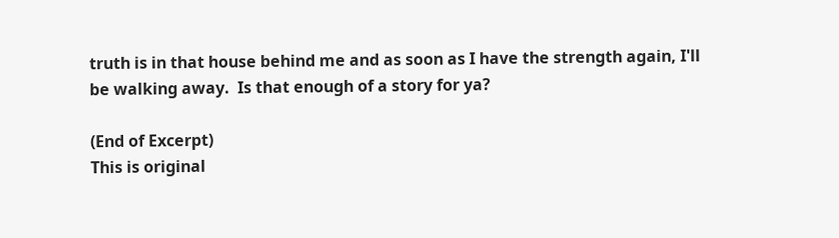truth is in that house behind me and as soon as I have the strength again, I'll be walking away.  Is that enough of a story for ya?

(End of Excerpt)
This is original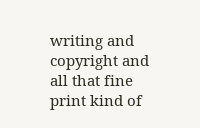writing and copyright and all that fine print kind of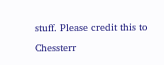stuff. Please credit this to Chessterr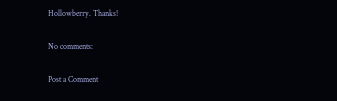Hollowberry. Thanks!

No comments:

Post a Comment